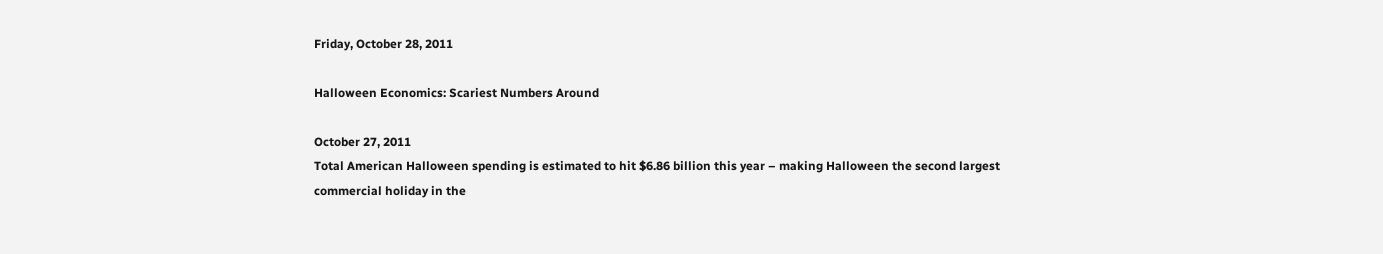Friday, October 28, 2011

Halloween Economics: Scariest Numbers Around

October 27, 2011
Total American Halloween spending is estimated to hit $6.86 billion this year – making Halloween the second largest commercial holiday in the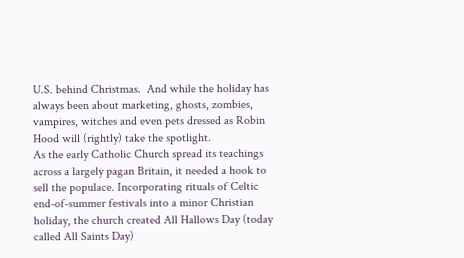U.S. behind Christmas.  And while the holiday has always been about marketing, ghosts, zombies, vampires, witches and even pets dressed as Robin Hood will (rightly) take the spotlight.
As the early Catholic Church spread its teachings across a largely pagan Britain, it needed a hook to sell the populace. Incorporating rituals of Celtic end-of-summer festivals into a minor Christian holiday, the church created All Hallows Day (today called All Saints Day)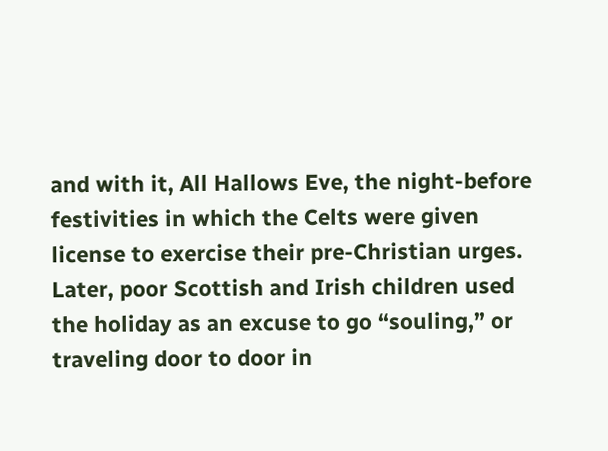and with it, All Hallows Eve, the night-before festivities in which the Celts were given license to exercise their pre-Christian urges.
Later, poor Scottish and Irish children used the holiday as an excuse to go “souling,” or traveling door to door in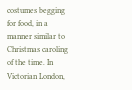costumes begging for food, in a manner similar to Christmas caroling of the time. In Victorian London,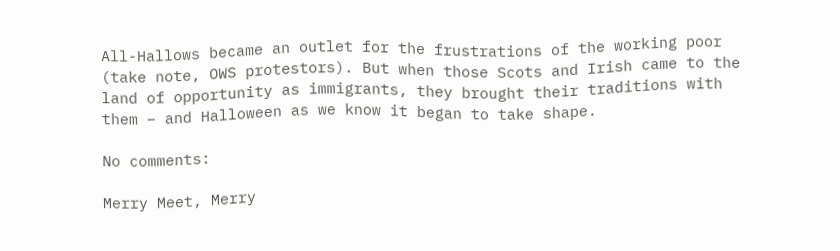All-Hallows became an outlet for the frustrations of the working poor (take note, OWS protestors). But when those Scots and Irish came to the land of opportunity as immigrants, they brought their traditions with them – and Halloween as we know it began to take shape.

No comments:

Merry Meet, Merry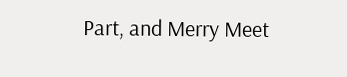Part, and Merry Meet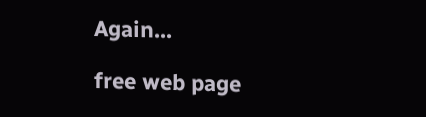Again...

free web page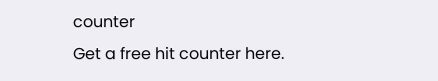counter
Get a free hit counter here.